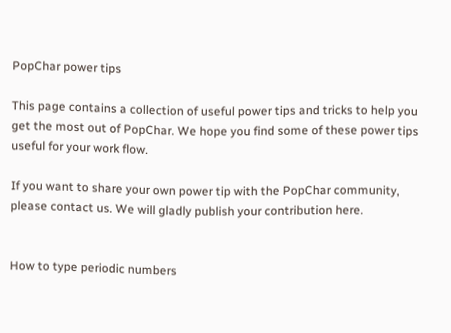PopChar power tips

This page contains a collection of useful power tips and tricks to help you get the most out of PopChar. We hope you find some of these power tips useful for your work flow.

If you want to share your own power tip with the PopChar community, please contact us. We will gladly publish your contribution here.


How to type periodic numbers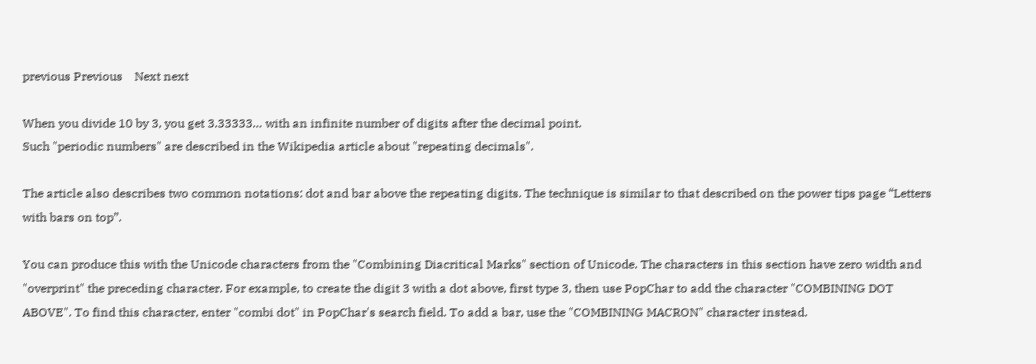previous Previous    Next next

When you divide 10 by 3, you get 3.33333… with an infinite number of digits after the decimal point.
Such "periodic numbers" are described in the Wikipedia article about "repeating decimals".

The article also describes two common notations: dot and bar above the repeating digits. The technique is similar to that described on the power tips page “Letters with bars on top”.

You can produce this with the Unicode characters from the "Combining Diacritical Marks" section of Unicode. The characters in this section have zero width and "overprint" the preceding character. For example, to create the digit 3 with a dot above, first type 3, then use PopChar to add the character "COMBINING DOT ABOVE". To find this character, enter "combi dot" in PopChar's search field. To add a bar, use the "COMBINING MACRON" character instead.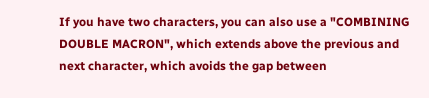If you have two characters, you can also use a "COMBINING DOUBLE MACRON", which extends above the previous and next character, which avoids the gap between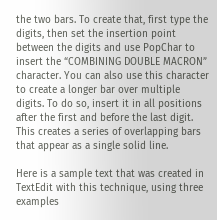the two bars. To create that, first type the digits, then set the insertion point between the digits and use PopChar to insert the “COMBINING DOUBLE MACRON” character. You can also use this character to create a longer bar over multiple digits. To do so, insert it in all positions after the first and before the last digit. This creates a series of overlapping bars that appear as a single solid line.

Here is a sample text that was created in TextEdit with this technique, using three examples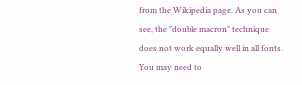from the Wikipedia page. As you can see, the "double macron" technique does not work equally well in all fonts. You may need to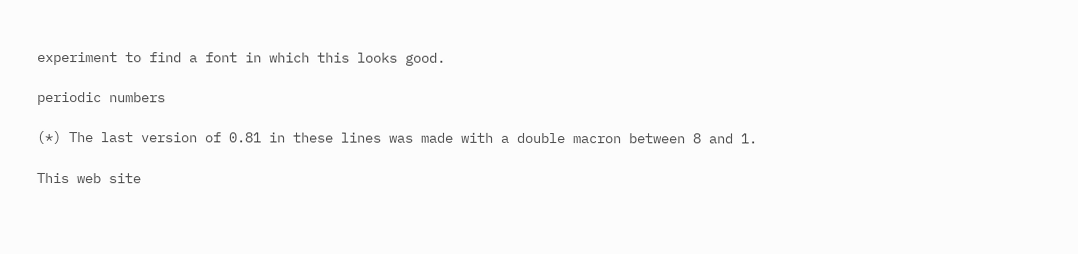experiment to find a font in which this looks good.

periodic numbers

(*) The last version of 0.81 in these lines was made with a double macron between 8 and 1.

This web site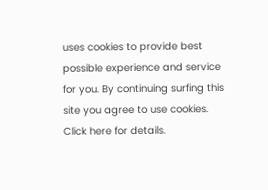uses cookies to provide best possible experience and service for you. By continuing surfing this site you agree to use cookies. Click here for details.